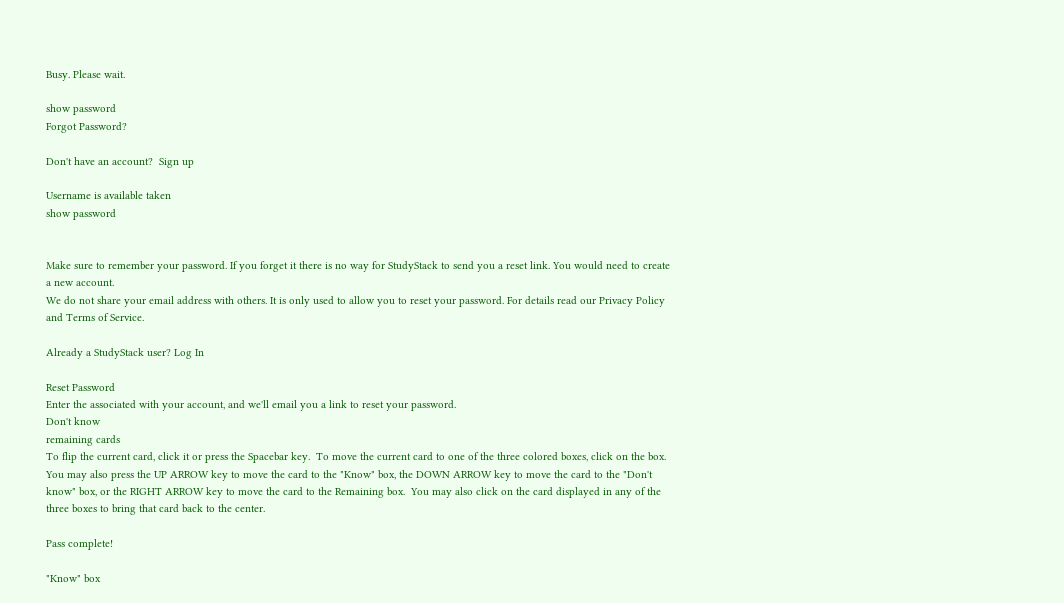Busy. Please wait.

show password
Forgot Password?

Don't have an account?  Sign up

Username is available taken
show password


Make sure to remember your password. If you forget it there is no way for StudyStack to send you a reset link. You would need to create a new account.
We do not share your email address with others. It is only used to allow you to reset your password. For details read our Privacy Policy and Terms of Service.

Already a StudyStack user? Log In

Reset Password
Enter the associated with your account, and we'll email you a link to reset your password.
Don't know
remaining cards
To flip the current card, click it or press the Spacebar key.  To move the current card to one of the three colored boxes, click on the box.  You may also press the UP ARROW key to move the card to the "Know" box, the DOWN ARROW key to move the card to the "Don't know" box, or the RIGHT ARROW key to move the card to the Remaining box.  You may also click on the card displayed in any of the three boxes to bring that card back to the center.

Pass complete!

"Know" box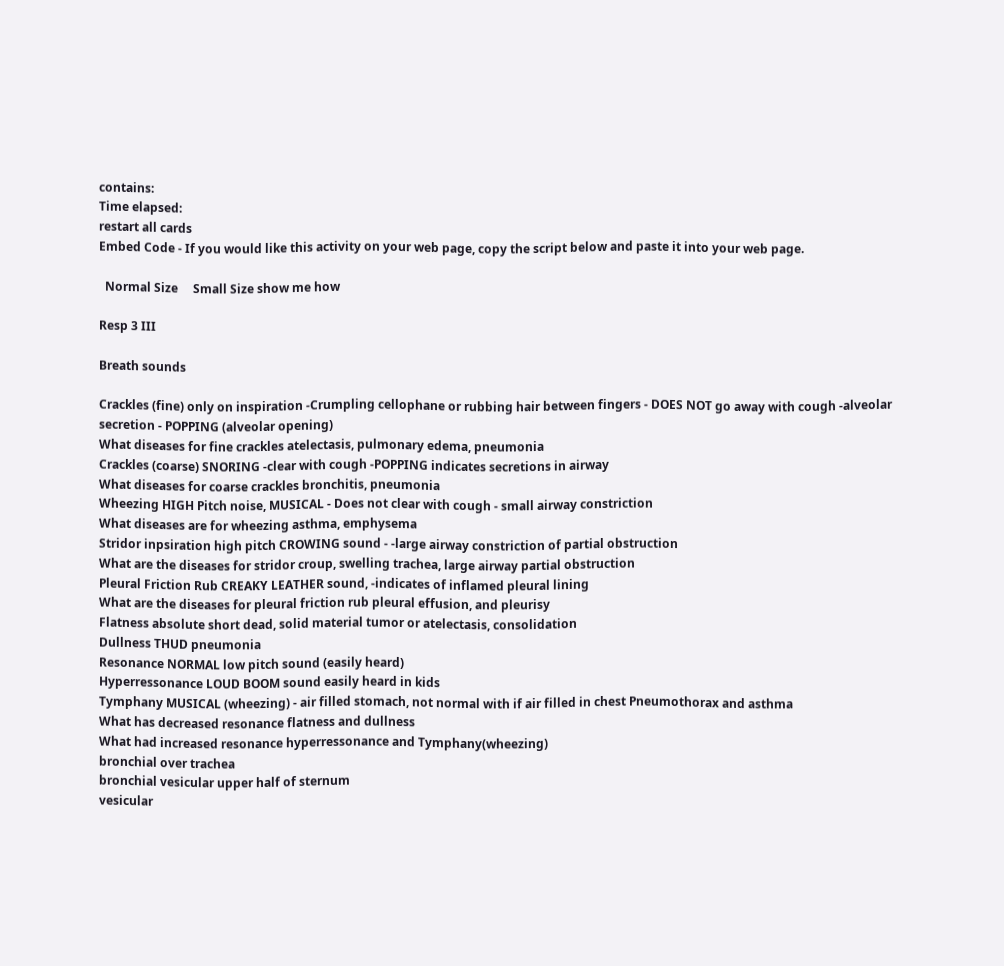contains:
Time elapsed:
restart all cards
Embed Code - If you would like this activity on your web page, copy the script below and paste it into your web page.

  Normal Size     Small Size show me how

Resp 3 III

Breath sounds

Crackles (fine) only on inspiration -Crumpling cellophane or rubbing hair between fingers - DOES NOT go away with cough -alveolar secretion - POPPING (alveolar opening)
What diseases for fine crackles atelectasis, pulmonary edema, pneumonia
Crackles (coarse) SNORING -clear with cough -POPPING indicates secretions in airway
What diseases for coarse crackles bronchitis, pneumonia
Wheezing HIGH Pitch noise, MUSICAL - Does not clear with cough - small airway constriction
What diseases are for wheezing asthma, emphysema
Stridor inpsiration high pitch CROWING sound - -large airway constriction of partial obstruction
What are the diseases for stridor croup, swelling trachea, large airway partial obstruction
Pleural Friction Rub CREAKY LEATHER sound, -indicates of inflamed pleural lining
What are the diseases for pleural friction rub pleural effusion, and pleurisy
Flatness absolute short dead, solid material tumor or atelectasis, consolidation
Dullness THUD pneumonia
Resonance NORMAL low pitch sound (easily heard)
Hyperressonance LOUD BOOM sound easily heard in kids
Tymphany MUSICAL (wheezing) - air filled stomach, not normal with if air filled in chest Pneumothorax and asthma
What has decreased resonance flatness and dullness
What had increased resonance hyperressonance and Tymphany(wheezing)
bronchial over trachea
bronchial vesicular upper half of sternum
vesicular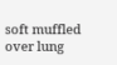soft muffled over lung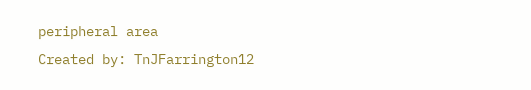peripheral area
Created by: TnJFarrington12